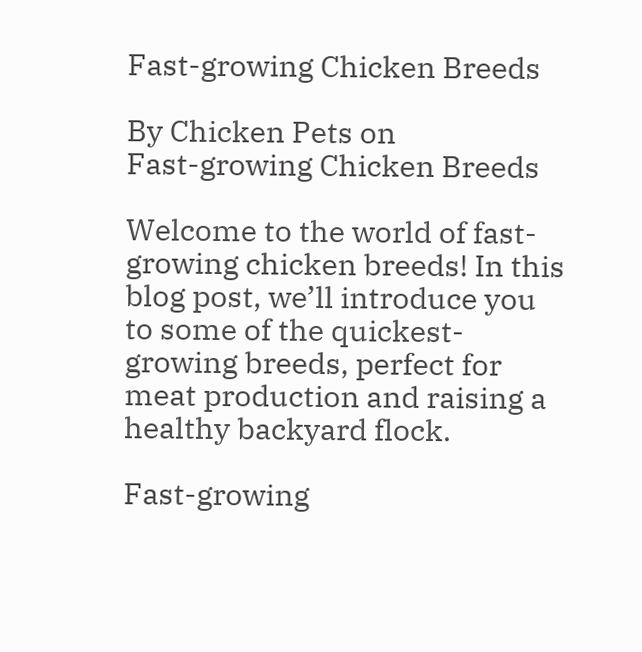Fast-growing Chicken Breeds

By Chicken Pets on
Fast-growing Chicken Breeds

Welcome to the world of fast-growing chicken breeds! In this blog post, we’ll introduce you to some of the quickest-growing breeds, perfect for meat production and raising a healthy backyard flock.

Fast-growing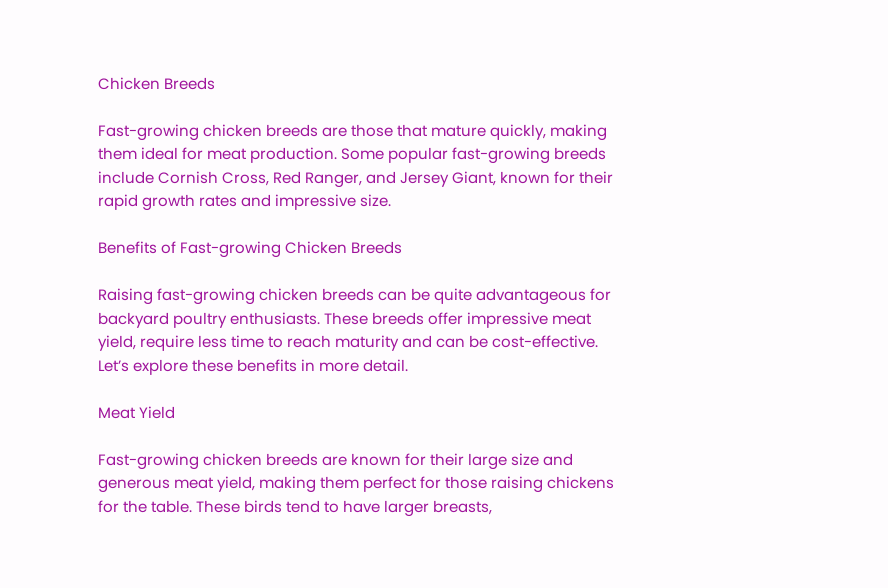Chicken Breeds

Fast-growing chicken breeds are those that mature quickly, making them ideal for meat production. Some popular fast-growing breeds include Cornish Cross, Red Ranger, and Jersey Giant, known for their rapid growth rates and impressive size.

Benefits of Fast-growing Chicken Breeds

Raising fast-growing chicken breeds can be quite advantageous for backyard poultry enthusiasts. These breeds offer impressive meat yield, require less time to reach maturity and can be cost-effective. Let’s explore these benefits in more detail.

Meat Yield

Fast-growing chicken breeds are known for their large size and generous meat yield, making them perfect for those raising chickens for the table. These birds tend to have larger breasts,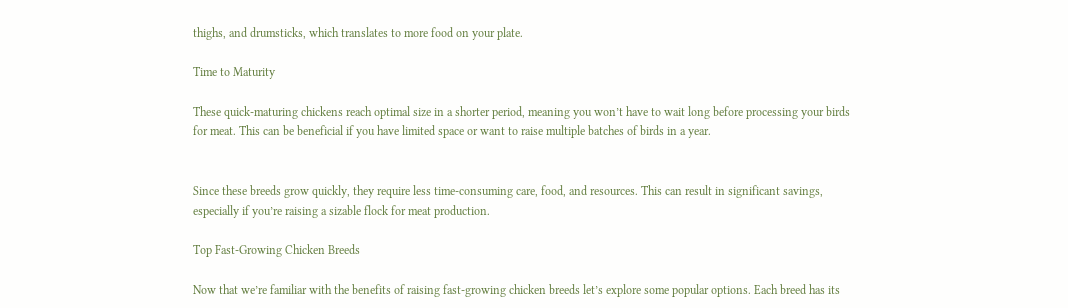thighs, and drumsticks, which translates to more food on your plate.

Time to Maturity

These quick-maturing chickens reach optimal size in a shorter period, meaning you won’t have to wait long before processing your birds for meat. This can be beneficial if you have limited space or want to raise multiple batches of birds in a year.


Since these breeds grow quickly, they require less time-consuming care, food, and resources. This can result in significant savings, especially if you’re raising a sizable flock for meat production.

Top Fast-Growing Chicken Breeds

Now that we’re familiar with the benefits of raising fast-growing chicken breeds let’s explore some popular options. Each breed has its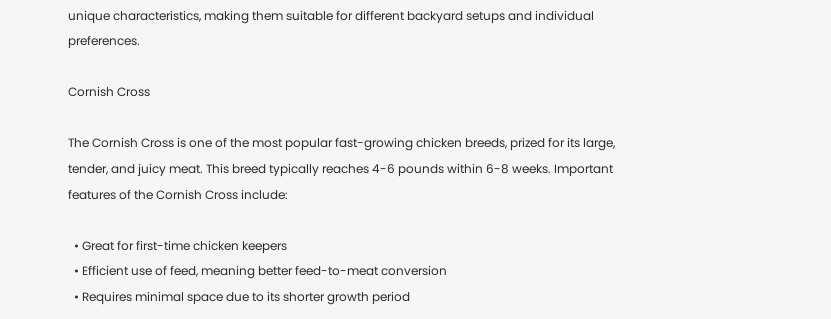unique characteristics, making them suitable for different backyard setups and individual preferences.

Cornish Cross

The Cornish Cross is one of the most popular fast-growing chicken breeds, prized for its large, tender, and juicy meat. This breed typically reaches 4-6 pounds within 6-8 weeks. Important features of the Cornish Cross include:

  • Great for first-time chicken keepers
  • Efficient use of feed, meaning better feed-to-meat conversion
  • Requires minimal space due to its shorter growth period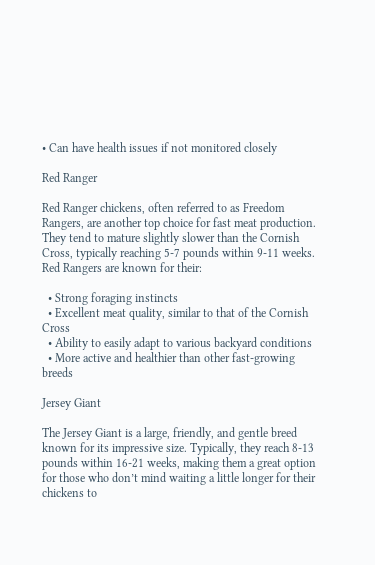• Can have health issues if not monitored closely

Red Ranger

Red Ranger chickens, often referred to as Freedom Rangers, are another top choice for fast meat production. They tend to mature slightly slower than the Cornish Cross, typically reaching 5-7 pounds within 9-11 weeks. Red Rangers are known for their:

  • Strong foraging instincts
  • Excellent meat quality, similar to that of the Cornish Cross
  • Ability to easily adapt to various backyard conditions
  • More active and healthier than other fast-growing breeds

Jersey Giant

The Jersey Giant is a large, friendly, and gentle breed known for its impressive size. Typically, they reach 8-13 pounds within 16-21 weeks, making them a great option for those who don’t mind waiting a little longer for their chickens to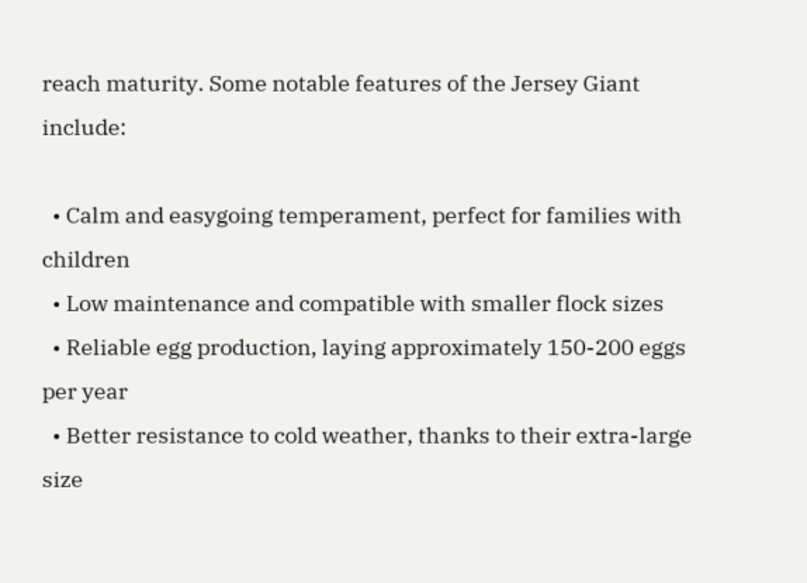reach maturity. Some notable features of the Jersey Giant include:

  • Calm and easygoing temperament, perfect for families with children
  • Low maintenance and compatible with smaller flock sizes
  • Reliable egg production, laying approximately 150-200 eggs per year
  • Better resistance to cold weather, thanks to their extra-large size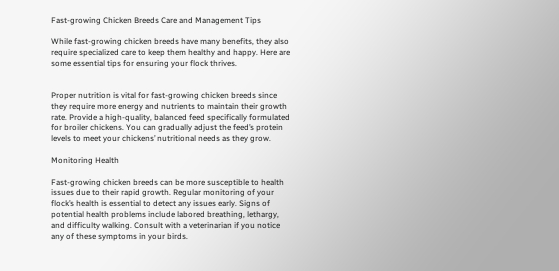Fast-growing Chicken Breeds Care and Management Tips

While fast-growing chicken breeds have many benefits, they also require specialized care to keep them healthy and happy. Here are some essential tips for ensuring your flock thrives.


Proper nutrition is vital for fast-growing chicken breeds since they require more energy and nutrients to maintain their growth rate. Provide a high-quality, balanced feed specifically formulated for broiler chickens. You can gradually adjust the feed’s protein levels to meet your chickens’ nutritional needs as they grow.

Monitoring Health

Fast-growing chicken breeds can be more susceptible to health issues due to their rapid growth. Regular monitoring of your flock’s health is essential to detect any issues early. Signs of potential health problems include labored breathing, lethargy, and difficulty walking. Consult with a veterinarian if you notice any of these symptoms in your birds.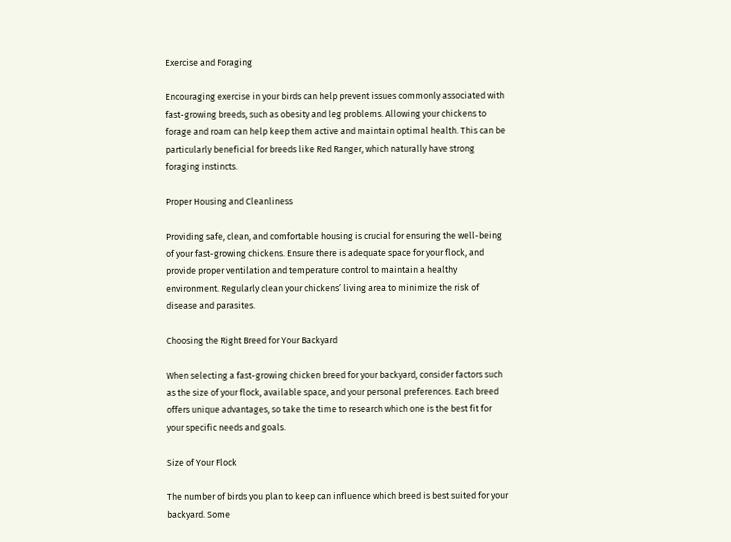Exercise and Foraging

Encouraging exercise in your birds can help prevent issues commonly associated with fast-growing breeds, such as obesity and leg problems. Allowing your chickens to forage and roam can help keep them active and maintain optimal health. This can be particularly beneficial for breeds like Red Ranger, which naturally have strong foraging instincts.

Proper Housing and Cleanliness

Providing safe, clean, and comfortable housing is crucial for ensuring the well-being of your fast-growing chickens. Ensure there is adequate space for your flock, and provide proper ventilation and temperature control to maintain a healthy environment. Regularly clean your chickens’ living area to minimize the risk of disease and parasites.

Choosing the Right Breed for Your Backyard

When selecting a fast-growing chicken breed for your backyard, consider factors such as the size of your flock, available space, and your personal preferences. Each breed offers unique advantages, so take the time to research which one is the best fit for your specific needs and goals.

Size of Your Flock

The number of birds you plan to keep can influence which breed is best suited for your backyard. Some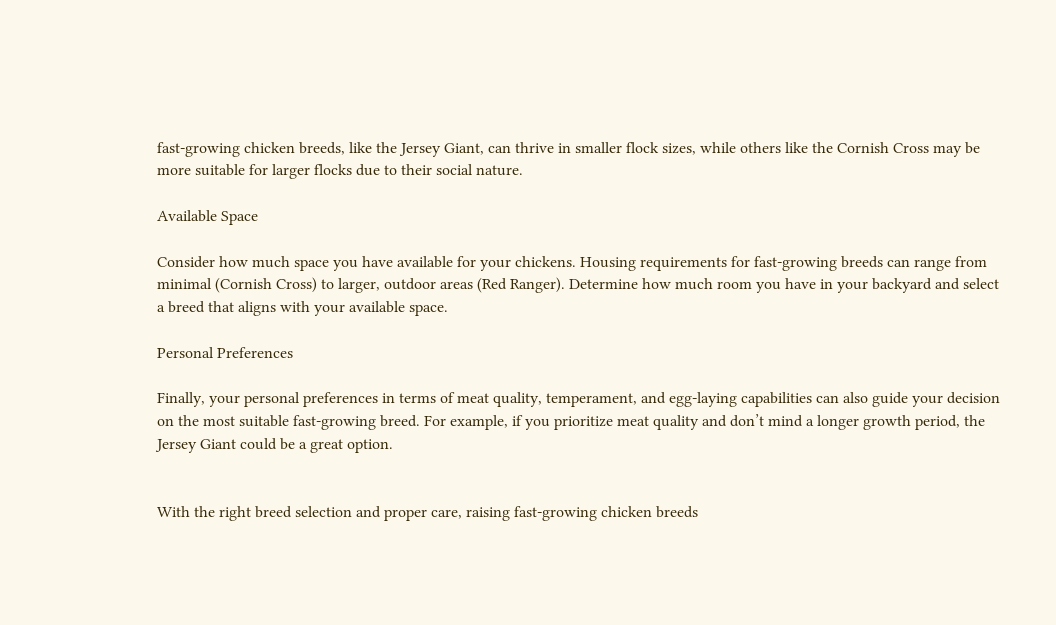fast-growing chicken breeds, like the Jersey Giant, can thrive in smaller flock sizes, while others like the Cornish Cross may be more suitable for larger flocks due to their social nature.

Available Space

Consider how much space you have available for your chickens. Housing requirements for fast-growing breeds can range from minimal (Cornish Cross) to larger, outdoor areas (Red Ranger). Determine how much room you have in your backyard and select a breed that aligns with your available space.

Personal Preferences

Finally, your personal preferences in terms of meat quality, temperament, and egg-laying capabilities can also guide your decision on the most suitable fast-growing breed. For example, if you prioritize meat quality and don’t mind a longer growth period, the Jersey Giant could be a great option.


With the right breed selection and proper care, raising fast-growing chicken breeds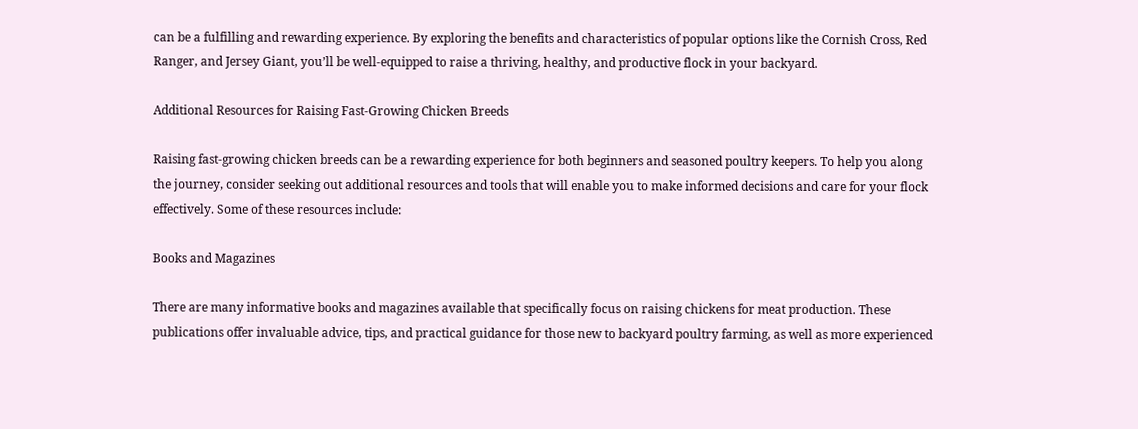can be a fulfilling and rewarding experience. By exploring the benefits and characteristics of popular options like the Cornish Cross, Red Ranger, and Jersey Giant, you’ll be well-equipped to raise a thriving, healthy, and productive flock in your backyard.

Additional Resources for Raising Fast-Growing Chicken Breeds

Raising fast-growing chicken breeds can be a rewarding experience for both beginners and seasoned poultry keepers. To help you along the journey, consider seeking out additional resources and tools that will enable you to make informed decisions and care for your flock effectively. Some of these resources include:

Books and Magazines

There are many informative books and magazines available that specifically focus on raising chickens for meat production. These publications offer invaluable advice, tips, and practical guidance for those new to backyard poultry farming, as well as more experienced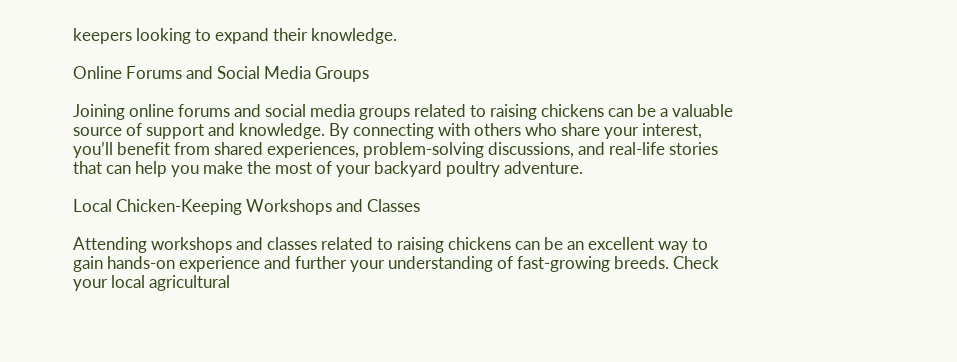keepers looking to expand their knowledge.

Online Forums and Social Media Groups

Joining online forums and social media groups related to raising chickens can be a valuable source of support and knowledge. By connecting with others who share your interest, you’ll benefit from shared experiences, problem-solving discussions, and real-life stories that can help you make the most of your backyard poultry adventure.

Local Chicken-Keeping Workshops and Classes

Attending workshops and classes related to raising chickens can be an excellent way to gain hands-on experience and further your understanding of fast-growing breeds. Check your local agricultural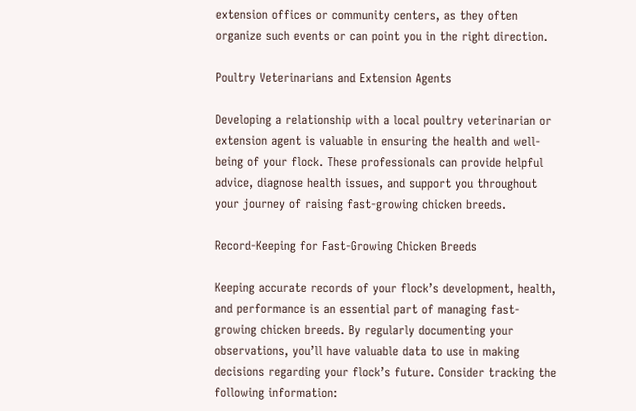extension offices or community centers, as they often organize such events or can point you in the right direction.

Poultry Veterinarians and Extension Agents

Developing a relationship with a local poultry veterinarian or extension agent is valuable in ensuring the health and well-being of your flock. These professionals can provide helpful advice, diagnose health issues, and support you throughout your journey of raising fast-growing chicken breeds.

Record-Keeping for Fast-Growing Chicken Breeds

Keeping accurate records of your flock’s development, health, and performance is an essential part of managing fast-growing chicken breeds. By regularly documenting your observations, you’ll have valuable data to use in making decisions regarding your flock’s future. Consider tracking the following information: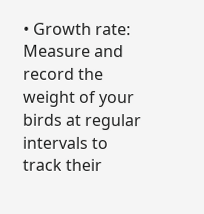• Growth rate: Measure and record the weight of your birds at regular intervals to track their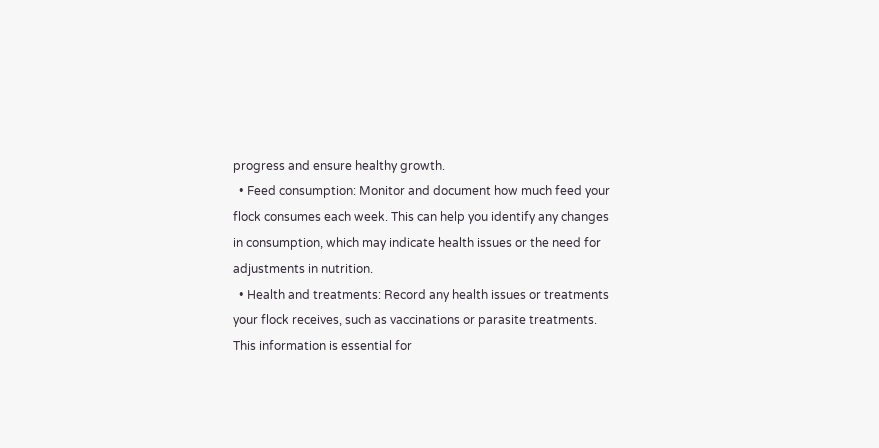progress and ensure healthy growth.
  • Feed consumption: Monitor and document how much feed your flock consumes each week. This can help you identify any changes in consumption, which may indicate health issues or the need for adjustments in nutrition.
  • Health and treatments: Record any health issues or treatments your flock receives, such as vaccinations or parasite treatments. This information is essential for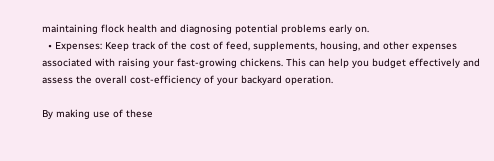maintaining flock health and diagnosing potential problems early on.
  • Expenses: Keep track of the cost of feed, supplements, housing, and other expenses associated with raising your fast-growing chickens. This can help you budget effectively and assess the overall cost-efficiency of your backyard operation.

By making use of these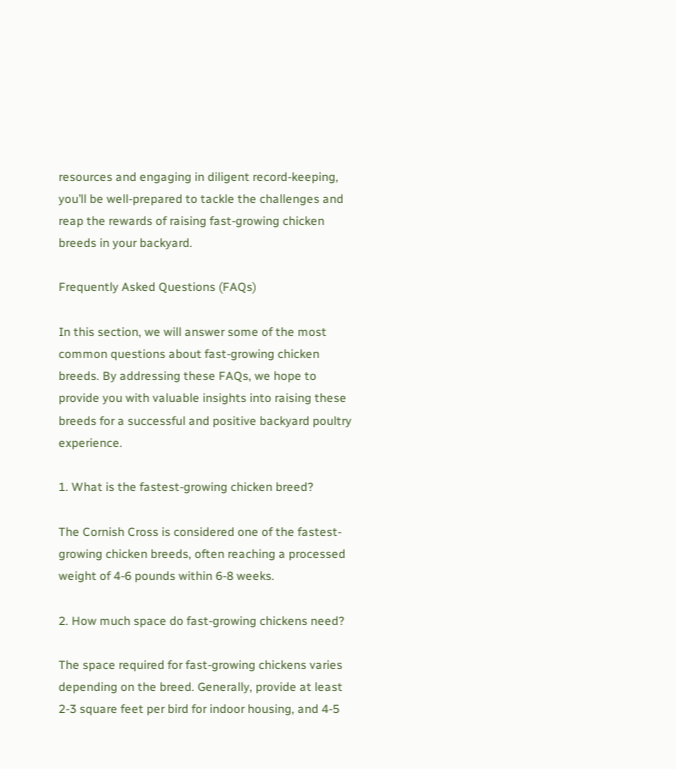resources and engaging in diligent record-keeping, you’ll be well-prepared to tackle the challenges and reap the rewards of raising fast-growing chicken breeds in your backyard.

Frequently Asked Questions (FAQs)

In this section, we will answer some of the most common questions about fast-growing chicken breeds. By addressing these FAQs, we hope to provide you with valuable insights into raising these breeds for a successful and positive backyard poultry experience.

1. What is the fastest-growing chicken breed?

The Cornish Cross is considered one of the fastest-growing chicken breeds, often reaching a processed weight of 4-6 pounds within 6-8 weeks.

2. How much space do fast-growing chickens need?

The space required for fast-growing chickens varies depending on the breed. Generally, provide at least 2-3 square feet per bird for indoor housing, and 4-5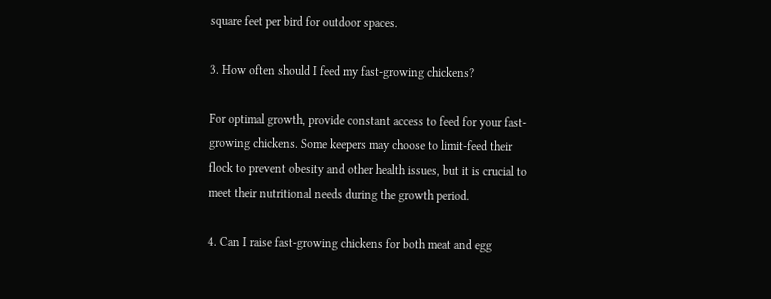square feet per bird for outdoor spaces.

3. How often should I feed my fast-growing chickens?

For optimal growth, provide constant access to feed for your fast-growing chickens. Some keepers may choose to limit-feed their flock to prevent obesity and other health issues, but it is crucial to meet their nutritional needs during the growth period.

4. Can I raise fast-growing chickens for both meat and egg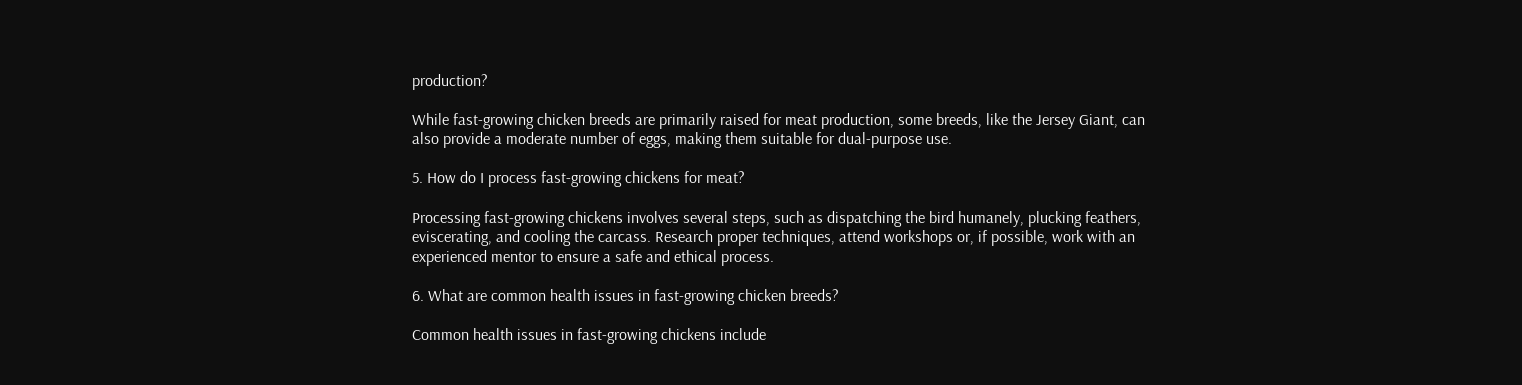production?

While fast-growing chicken breeds are primarily raised for meat production, some breeds, like the Jersey Giant, can also provide a moderate number of eggs, making them suitable for dual-purpose use.

5. How do I process fast-growing chickens for meat?

Processing fast-growing chickens involves several steps, such as dispatching the bird humanely, plucking feathers, eviscerating, and cooling the carcass. Research proper techniques, attend workshops or, if possible, work with an experienced mentor to ensure a safe and ethical process.

6. What are common health issues in fast-growing chicken breeds?

Common health issues in fast-growing chickens include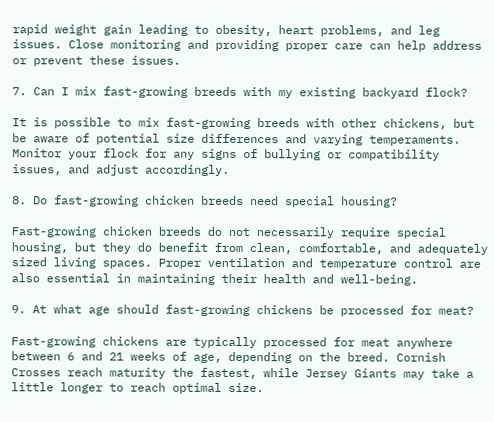rapid weight gain leading to obesity, heart problems, and leg issues. Close monitoring and providing proper care can help address or prevent these issues.

7. Can I mix fast-growing breeds with my existing backyard flock?

It is possible to mix fast-growing breeds with other chickens, but be aware of potential size differences and varying temperaments. Monitor your flock for any signs of bullying or compatibility issues, and adjust accordingly.

8. Do fast-growing chicken breeds need special housing?

Fast-growing chicken breeds do not necessarily require special housing, but they do benefit from clean, comfortable, and adequately sized living spaces. Proper ventilation and temperature control are also essential in maintaining their health and well-being.

9. At what age should fast-growing chickens be processed for meat?

Fast-growing chickens are typically processed for meat anywhere between 6 and 21 weeks of age, depending on the breed. Cornish Crosses reach maturity the fastest, while Jersey Giants may take a little longer to reach optimal size.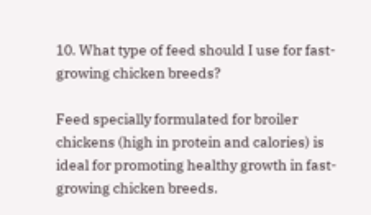10. What type of feed should I use for fast-growing chicken breeds?

Feed specially formulated for broiler chickens (high in protein and calories) is ideal for promoting healthy growth in fast-growing chicken breeds.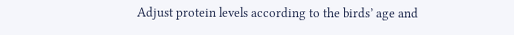Adjust protein levels according to the birds’ age and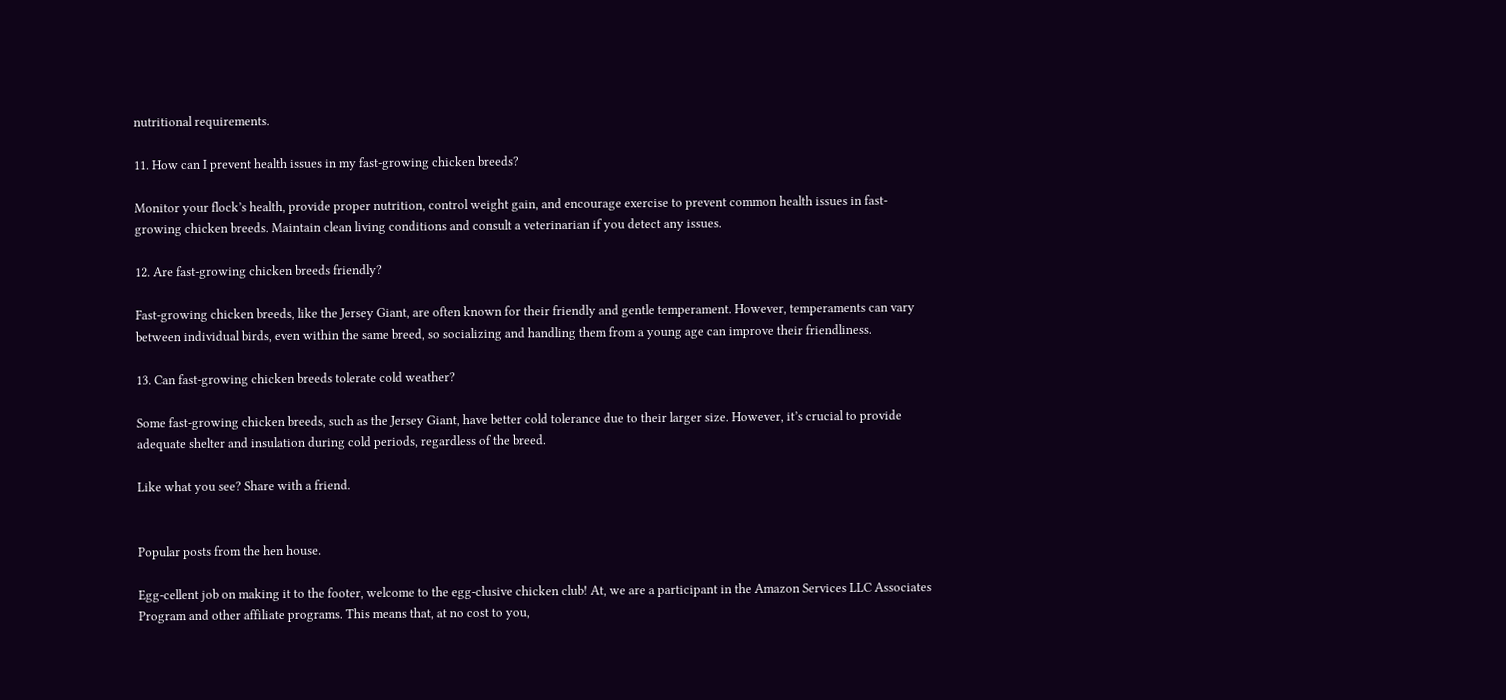nutritional requirements.

11. How can I prevent health issues in my fast-growing chicken breeds?

Monitor your flock’s health, provide proper nutrition, control weight gain, and encourage exercise to prevent common health issues in fast-growing chicken breeds. Maintain clean living conditions and consult a veterinarian if you detect any issues.

12. Are fast-growing chicken breeds friendly?

Fast-growing chicken breeds, like the Jersey Giant, are often known for their friendly and gentle temperament. However, temperaments can vary between individual birds, even within the same breed, so socializing and handling them from a young age can improve their friendliness.

13. Can fast-growing chicken breeds tolerate cold weather?

Some fast-growing chicken breeds, such as the Jersey Giant, have better cold tolerance due to their larger size. However, it’s crucial to provide adequate shelter and insulation during cold periods, regardless of the breed.

Like what you see? Share with a friend.


Popular posts from the hen house.

Egg-cellent job on making it to the footer, welcome to the egg-clusive chicken club! At, we are a participant in the Amazon Services LLC Associates Program and other affiliate programs. This means that, at no cost to you,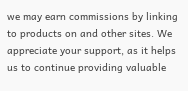we may earn commissions by linking to products on and other sites. We appreciate your support, as it helps us to continue providing valuable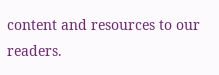content and resources to our readers.